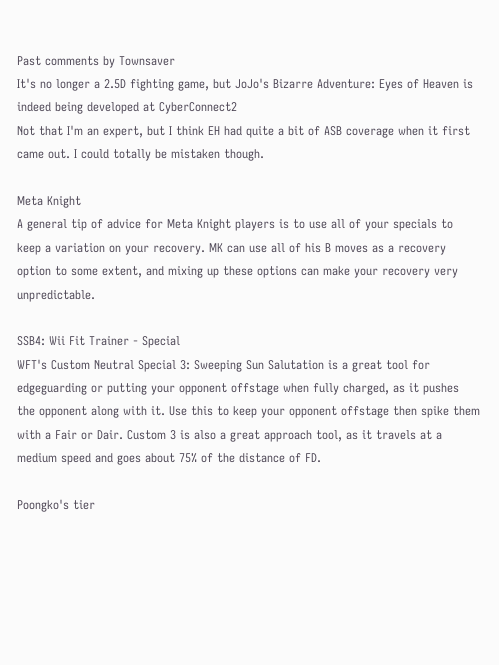Past comments by Townsaver
It's no longer a 2.5D fighting game, but JoJo's Bizarre Adventure: Eyes of Heaven is indeed being developed at CyberConnect2
Not that I'm an expert, but I think EH had quite a bit of ASB coverage when it first came out. I could totally be mistaken though.

Meta Knight
A general tip of advice for Meta Knight players is to use all of your specials to keep a variation on your recovery. MK can use all of his B moves as a recovery option to some extent, and mixing up these options can make your recovery very unpredictable.

SSB4: Wii Fit Trainer - Special
WFT's Custom Neutral Special 3: Sweeping Sun Salutation is a great tool for edgeguarding or putting your opponent offstage when fully charged, as it pushes the opponent along with it. Use this to keep your opponent offstage then spike them with a Fair or Dair. Custom 3 is also a great approach tool, as it travels at a medium speed and goes about 75% of the distance of FD.

Poongko's tier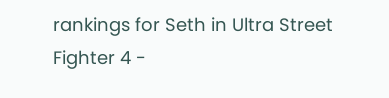rankings for Seth in Ultra Street Fighter 4 -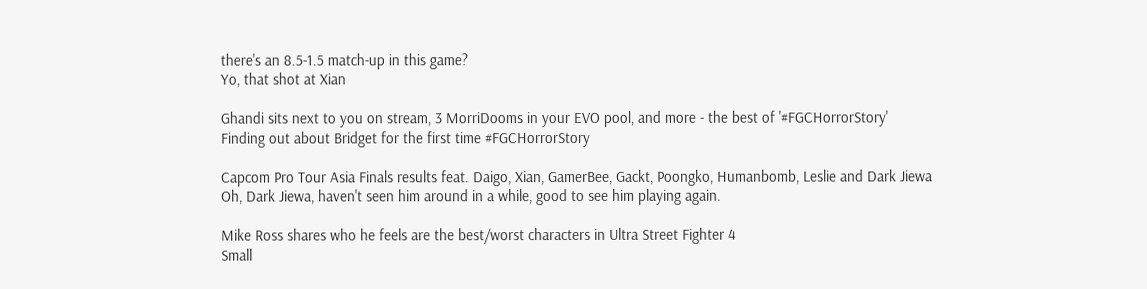there's an 8.5-1.5 match-up in this game?
Yo, that shot at Xian

Ghandi sits next to you on stream, 3 MorriDooms in your EVO pool, and more - the best of '#FGCHorrorStory'
Finding out about Bridget for the first time #FGCHorrorStory

Capcom Pro Tour Asia Finals results feat. Daigo, Xian, GamerBee, Gackt, Poongko, Humanbomb, Leslie and Dark Jiewa
Oh, Dark Jiewa, haven't seen him around in a while, good to see him playing again.

Mike Ross shares who he feels are the best/worst characters in Ultra Street Fighter 4
Small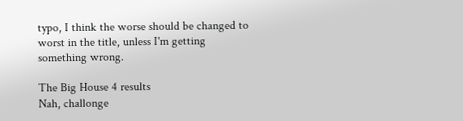typo, I think the worse should be changed to worst in the title, unless I'm getting something wrong.

The Big House 4 results
Nah, challonge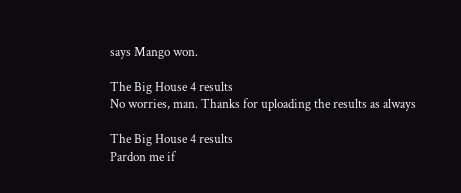says Mango won.

The Big House 4 results
No worries, man. Thanks for uploading the results as always

The Big House 4 results
Pardon me if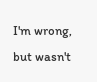I'm wrong, but wasn't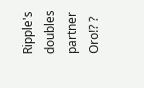Ripple's doubles partner Oro!? ?